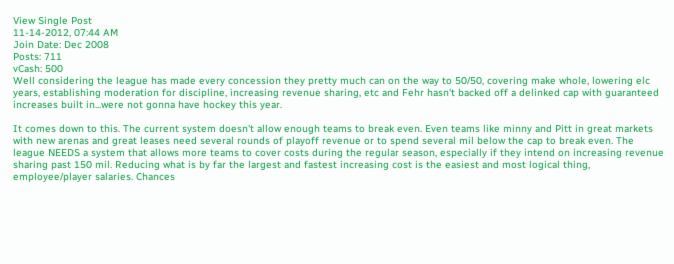View Single Post
11-14-2012, 07:44 AM
Join Date: Dec 2008
Posts: 711
vCash: 500
Well considering the league has made every concession they pretty much can on the way to 50/50, covering make whole, lowering elc years, establishing moderation for discipline, increasing revenue sharing, etc and Fehr hasn't backed off a delinked cap with guaranteed increases built in...were not gonna have hockey this year.

It comes down to this. The current system doesn't allow enough teams to break even. Even teams like minny and Pitt in great markets with new arenas and great leases need several rounds of playoff revenue or to spend several mil below the cap to break even. The league NEEDS a system that allows more teams to cover costs during the regular season, especially if they intend on increasing revenue sharing past 150 mil. Reducing what is by far the largest and fastest increasing cost is the easiest and most logical thing, employee/player salaries. Chances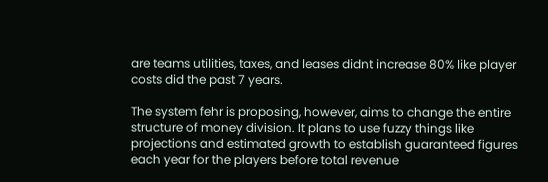are teams utilities, taxes, and leases didnt increase 80% like player costs did the past 7 years.

The system fehr is proposing, however, aims to change the entire structure of money division. It plans to use fuzzy things like projections and estimated growth to establish guaranteed figures each year for the players before total revenue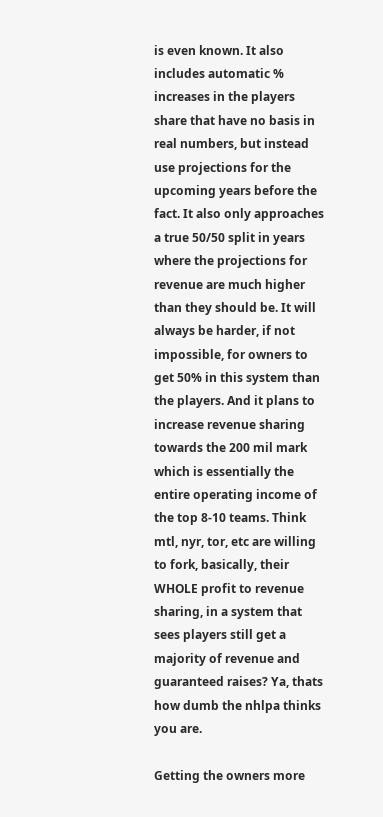is even known. It also includes automatic % increases in the players share that have no basis in real numbers, but instead use projections for the upcoming years before the fact. It also only approaches a true 50/50 split in years where the projections for revenue are much higher than they should be. It will always be harder, if not impossible, for owners to get 50% in this system than the players. And it plans to increase revenue sharing towards the 200 mil mark which is essentially the entire operating income of the top 8-10 teams. Think mtl, nyr, tor, etc are willing to fork, basically, their WHOLE profit to revenue sharing, in a system that sees players still get a majority of revenue and guaranteed raises? Ya, thats how dumb the nhlpa thinks you are.

Getting the owners more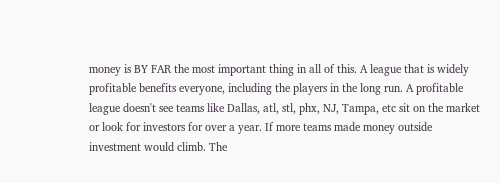money is BY FAR the most important thing in all of this. A league that is widely profitable benefits everyone, including the players in the long run. A profitable league doesn't see teams like Dallas, atl, stl, phx, NJ, Tampa, etc sit on the market or look for investors for over a year. If more teams made money outside investment would climb. The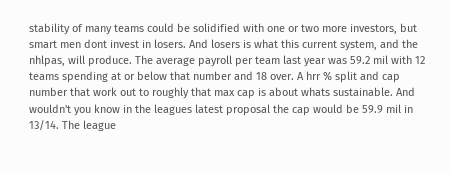stability of many teams could be solidified with one or two more investors, but smart men dont invest in losers. And losers is what this current system, and the nhlpas, will produce. The average payroll per team last year was 59.2 mil with 12 teams spending at or below that number and 18 over. A hrr % split and cap number that work out to roughly that max cap is about whats sustainable. And wouldn't you know in the leagues latest proposal the cap would be 59.9 mil in 13/14. The league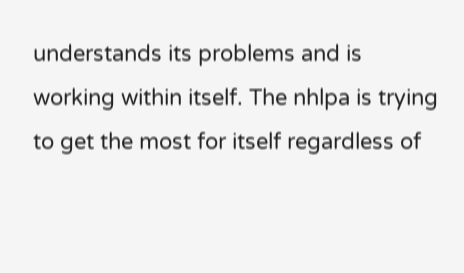understands its problems and is working within itself. The nhlpa is trying to get the most for itself regardless of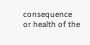consequence or health of the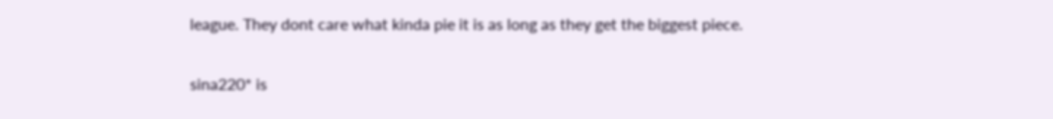league. They dont care what kinda pie it is as long as they get the biggest piece.

sina220* is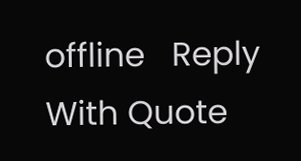offline   Reply With Quote